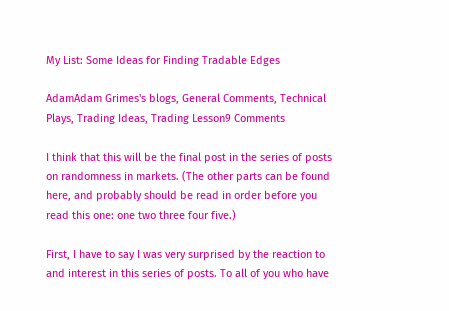My List: Some Ideas for Finding Tradable Edges

AdamAdam Grimes's blogs, General Comments, Technical Plays, Trading Ideas, Trading Lesson9 Comments

I think that this will be the final post in the series of posts on randomness in markets. (The other parts can be found here, and probably should be read in order before you read this one: one two three four five.)

First, I have to say I was very surprised by the reaction to and interest in this series of posts. To all of you who have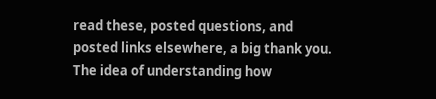read these, posted questions, and posted links elsewhere, a big thank you. The idea of understanding how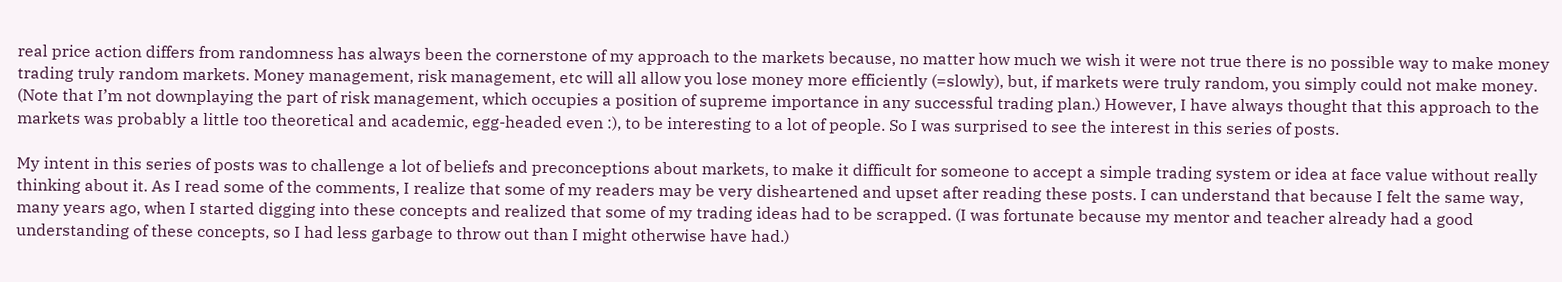real price action differs from randomness has always been the cornerstone of my approach to the markets because, no matter how much we wish it were not true there is no possible way to make money trading truly random markets. Money management, risk management, etc will all allow you lose money more efficiently (=slowly), but, if markets were truly random, you simply could not make money. (Note that I’m not downplaying the part of risk management, which occupies a position of supreme importance in any successful trading plan.) However, I have always thought that this approach to the markets was probably a little too theoretical and academic, egg-headed even :), to be interesting to a lot of people. So I was surprised to see the interest in this series of posts.

My intent in this series of posts was to challenge a lot of beliefs and preconceptions about markets, to make it difficult for someone to accept a simple trading system or idea at face value without really thinking about it. As I read some of the comments, I realize that some of my readers may be very disheartened and upset after reading these posts. I can understand that because I felt the same way, many years ago, when I started digging into these concepts and realized that some of my trading ideas had to be scrapped. (I was fortunate because my mentor and teacher already had a good understanding of these concepts, so I had less garbage to throw out than I might otherwise have had.)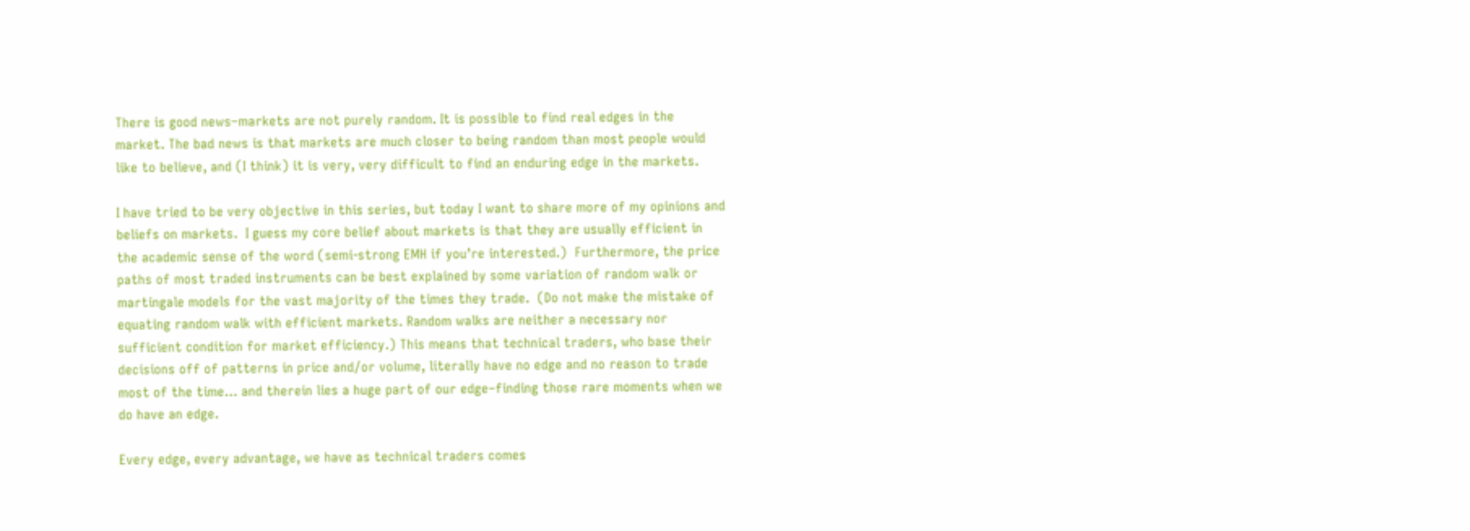There is good news–markets are not purely random. It is possible to find real edges in the market. The bad news is that markets are much closer to being random than most people would like to believe, and (I think) it is very, very difficult to find an enduring edge in the markets.

I have tried to be very objective in this series, but today I want to share more of my opinions and beliefs on markets.  I guess my core belief about markets is that they are usually efficient in the academic sense of the word (semi-strong EMH if you’re interested.)  Furthermore, the price paths of most traded instruments can be best explained by some variation of random walk or martingale models for the vast majority of the times they trade.  (Do not make the mistake of equating random walk with efficient markets. Random walks are neither a necessary nor sufficient condition for market efficiency.) This means that technical traders, who base their decisions off of patterns in price and/or volume, literally have no edge and no reason to trade most of the time… and therein lies a huge part of our edge–finding those rare moments when we do have an edge.

Every edge, every advantage, we have as technical traders comes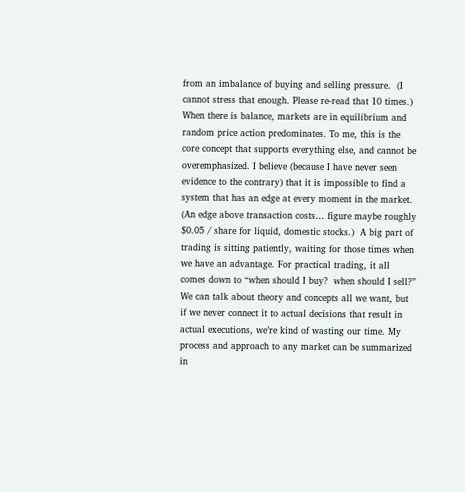from an imbalance of buying and selling pressure.  (I cannot stress that enough. Please re-read that 10 times.)  When there is balance, markets are in equilibrium and random price action predominates. To me, this is the core concept that supports everything else, and cannot be overemphasized. I believe (because I have never seen evidence to the contrary) that it is impossible to find a system that has an edge at every moment in the market.  (An edge above transaction costs… figure maybe roughly $0.05 / share for liquid, domestic stocks.)  A big part of trading is sitting patiently, waiting for those times when we have an advantage. For practical trading, it all comes down to “when should I buy?  when should I sell?” We can talk about theory and concepts all we want, but if we never connect it to actual decisions that result in actual executions, we’re kind of wasting our time. My process and approach to any market can be summarized in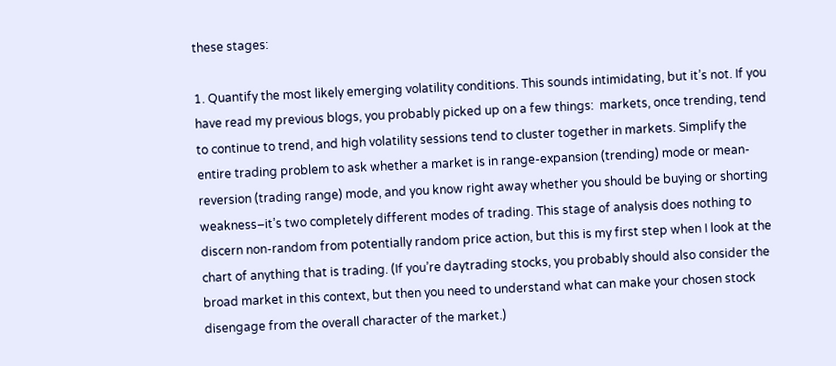these stages:

1. Quantify the most likely emerging volatility conditions. This sounds intimidating, but it’s not. If you have read my previous blogs, you probably picked up on a few things:  markets, once trending, tend to continue to trend, and high volatility sessions tend to cluster together in markets. Simplify the entire trading problem to ask whether a market is in range-expansion (trending) mode or mean-reversion (trading range) mode, and you know right away whether you should be buying or shorting weakness–it’s two completely different modes of trading. This stage of analysis does nothing to discern non-random from potentially random price action, but this is my first step when I look at the chart of anything that is trading. (If you’re daytrading stocks, you probably should also consider the broad market in this context, but then you need to understand what can make your chosen stock disengage from the overall character of the market.)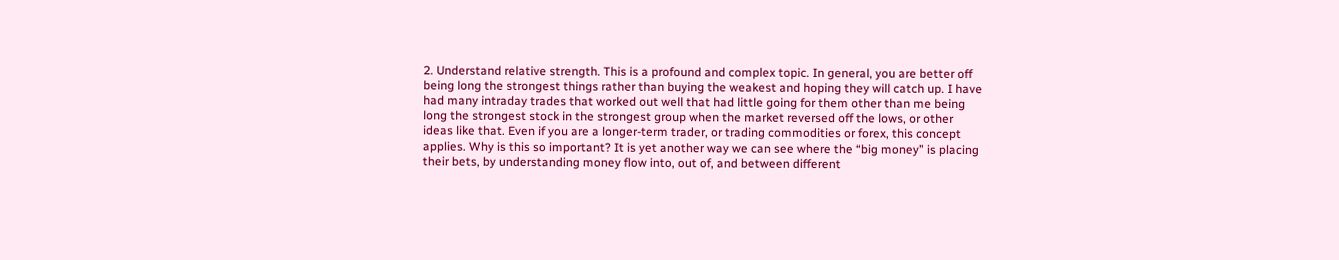2. Understand relative strength. This is a profound and complex topic. In general, you are better off being long the strongest things rather than buying the weakest and hoping they will catch up. I have had many intraday trades that worked out well that had little going for them other than me being long the strongest stock in the strongest group when the market reversed off the lows, or other ideas like that. Even if you are a longer-term trader, or trading commodities or forex, this concept applies. Why is this so important? It is yet another way we can see where the “big money” is placing their bets, by understanding money flow into, out of, and between different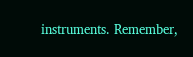instruments. Remember,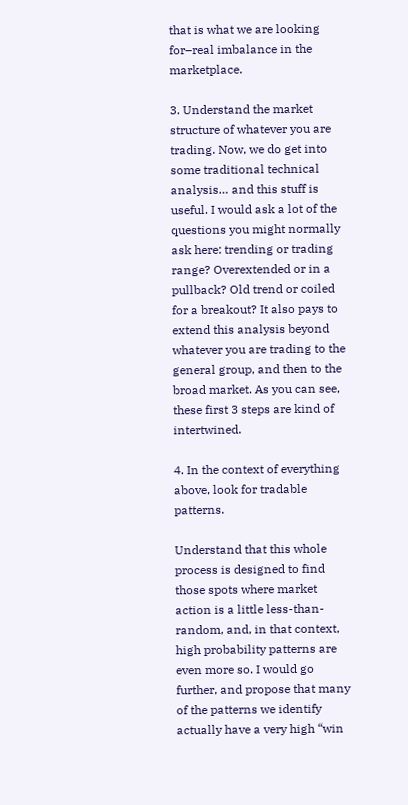that is what we are looking for–real imbalance in the marketplace.

3. Understand the market structure of whatever you are trading. Now, we do get into some traditional technical analysis… and this stuff is useful. I would ask a lot of the questions you might normally ask here: trending or trading range? Overextended or in a pullback? Old trend or coiled for a breakout? It also pays to extend this analysis beyond whatever you are trading to the general group, and then to the broad market. As you can see, these first 3 steps are kind of intertwined.

4. In the context of everything above, look for tradable patterns.

Understand that this whole process is designed to find those spots where market action is a little less-than-random, and, in that context, high probability patterns are even more so. I would go further, and propose that many of the patterns we identify actually have a very high “win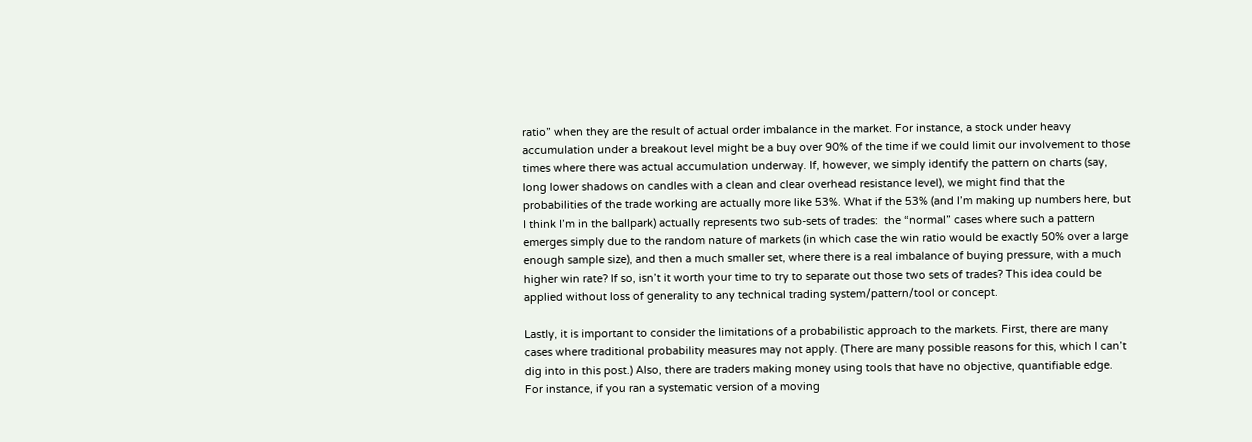ratio” when they are the result of actual order imbalance in the market. For instance, a stock under heavy accumulation under a breakout level might be a buy over 90% of the time if we could limit our involvement to those times where there was actual accumulation underway. If, however, we simply identify the pattern on charts (say, long lower shadows on candles with a clean and clear overhead resistance level), we might find that the probabilities of the trade working are actually more like 53%. What if the 53% (and I’m making up numbers here, but I think I’m in the ballpark) actually represents two sub-sets of trades:  the “normal” cases where such a pattern emerges simply due to the random nature of markets (in which case the win ratio would be exactly 50% over a large enough sample size), and then a much smaller set, where there is a real imbalance of buying pressure, with a much higher win rate? If so, isn’t it worth your time to try to separate out those two sets of trades? This idea could be applied without loss of generality to any technical trading system/pattern/tool or concept.

Lastly, it is important to consider the limitations of a probabilistic approach to the markets. First, there are many cases where traditional probability measures may not apply. (There are many possible reasons for this, which I can’t dig into in this post.) Also, there are traders making money using tools that have no objective, quantifiable edge. For instance, if you ran a systematic version of a moving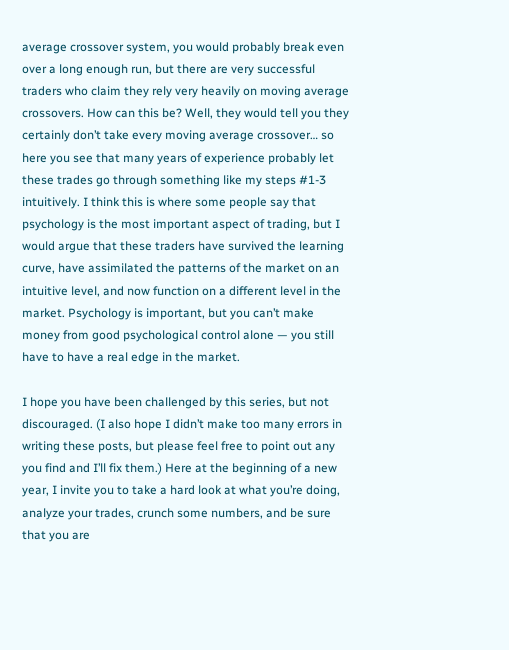average crossover system, you would probably break even over a long enough run, but there are very successful traders who claim they rely very heavily on moving average crossovers. How can this be? Well, they would tell you they certainly don’t take every moving average crossover… so here you see that many years of experience probably let these trades go through something like my steps #1-3 intuitively. I think this is where some people say that psychology is the most important aspect of trading, but I would argue that these traders have survived the learning curve, have assimilated the patterns of the market on an intuitive level, and now function on a different level in the market. Psychology is important, but you can’t make money from good psychological control alone — you still have to have a real edge in the market.

I hope you have been challenged by this series, but not discouraged. (I also hope I didn’t make too many errors in writing these posts, but please feel free to point out any you find and I’ll fix them.) Here at the beginning of a new year, I invite you to take a hard look at what you’re doing, analyze your trades, crunch some numbers, and be sure that you are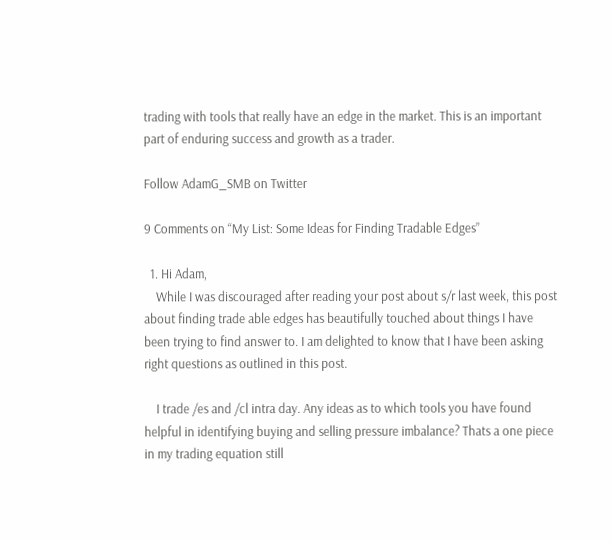trading with tools that really have an edge in the market. This is an important part of enduring success and growth as a trader.

Follow AdamG_SMB on Twitter

9 Comments on “My List: Some Ideas for Finding Tradable Edges”

  1. Hi Adam,
    While I was discouraged after reading your post about s/r last week, this post about finding trade able edges has beautifully touched about things I have been trying to find answer to. I am delighted to know that I have been asking right questions as outlined in this post.

    I trade /es and /cl intra day. Any ideas as to which tools you have found helpful in identifying buying and selling pressure imbalance? Thats a one piece in my trading equation still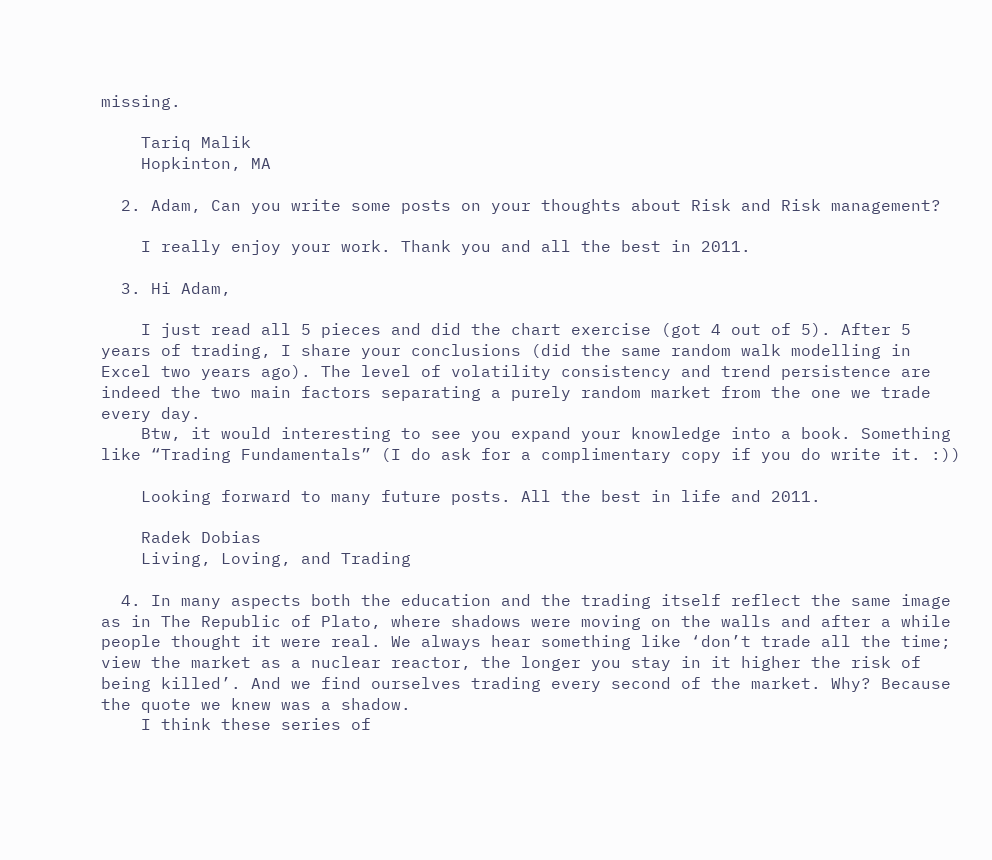missing.

    Tariq Malik
    Hopkinton, MA

  2. Adam, Can you write some posts on your thoughts about Risk and Risk management?

    I really enjoy your work. Thank you and all the best in 2011.

  3. Hi Adam,

    I just read all 5 pieces and did the chart exercise (got 4 out of 5). After 5 years of trading, I share your conclusions (did the same random walk modelling in Excel two years ago). The level of volatility consistency and trend persistence are indeed the two main factors separating a purely random market from the one we trade every day.
    Btw, it would interesting to see you expand your knowledge into a book. Something like “Trading Fundamentals” (I do ask for a complimentary copy if you do write it. :))

    Looking forward to many future posts. All the best in life and 2011.

    Radek Dobias
    Living, Loving, and Trading

  4. In many aspects both the education and the trading itself reflect the same image as in The Republic of Plato, where shadows were moving on the walls and after a while people thought it were real. We always hear something like ‘don’t trade all the time; view the market as a nuclear reactor, the longer you stay in it higher the risk of being killed’. And we find ourselves trading every second of the market. Why? Because the quote we knew was a shadow.
    I think these series of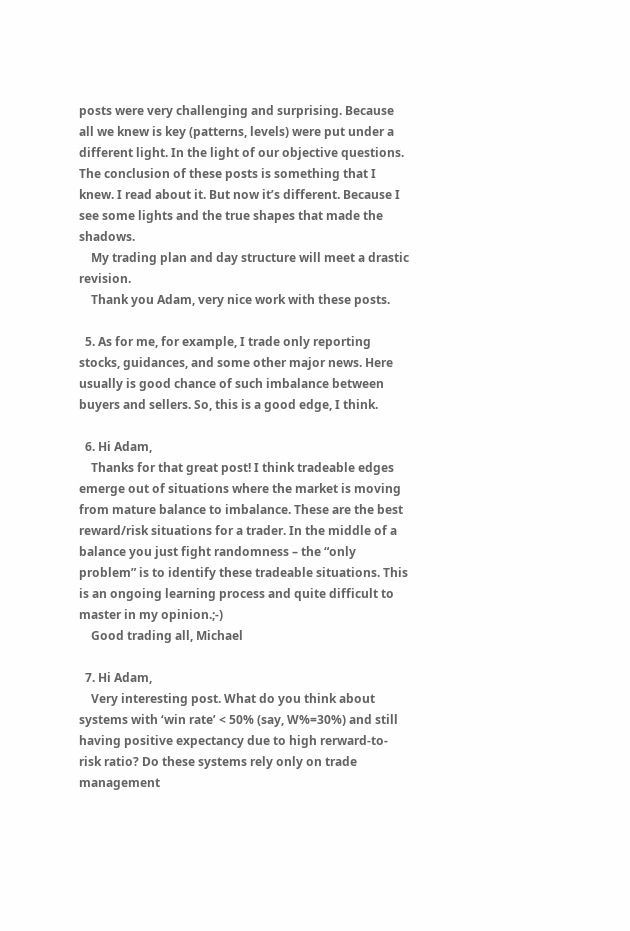posts were very challenging and surprising. Because all we knew is key (patterns, levels) were put under a different light. In the light of our objective questions. The conclusion of these posts is something that I knew. I read about it. But now it’s different. Because I see some lights and the true shapes that made the shadows.
    My trading plan and day structure will meet a drastic revision.
    Thank you Adam, very nice work with these posts.

  5. As for me, for example, I trade only reporting stocks, guidances, and some other major news. Here usually is good chance of such imbalance between buyers and sellers. So, this is a good edge, I think.

  6. Hi Adam,
    Thanks for that great post! I think tradeable edges emerge out of situations where the market is moving from mature balance to imbalance. These are the best reward/risk situations for a trader. In the middle of a balance you just fight randomness – the “only problem” is to identify these tradeable situations. This is an ongoing learning process and quite difficult to master in my opinion.;-)
    Good trading all, Michael

  7. Hi Adam,
    Very interesting post. What do you think about systems with ‘win rate’ < 50% (say, W%=30%) and still having positive expectancy due to high rerward-to-risk ratio? Do these systems rely only on trade management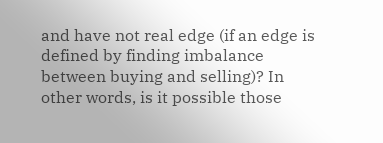and have not real edge (if an edge is defined by finding imbalance between buying and selling)? In other words, is it possible those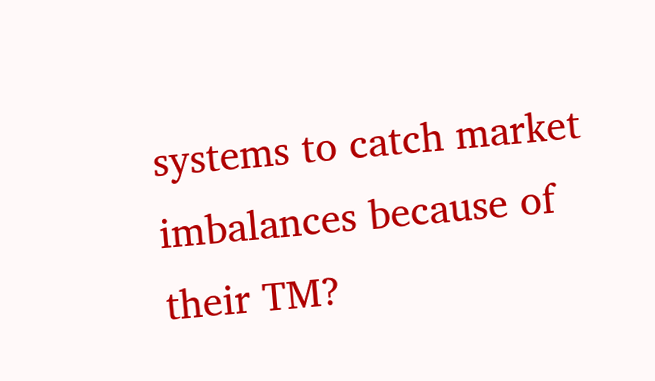systems to catch market imbalances because of their TM?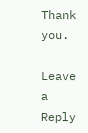Thank you.

Leave a Reply